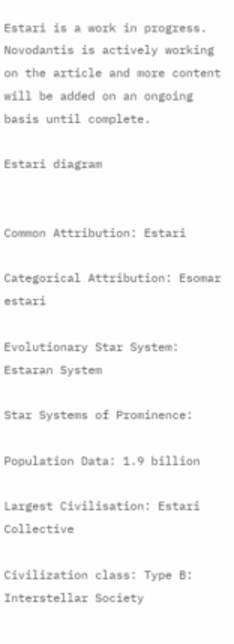Estari is a work in progress. Novodantis is actively working on the article and more content will be added on an ongoing basis until complete.

Estari diagram


Common Attribution: Estari

Categorical Attribution: Esomar estari

Evolutionary Star System: Estaran System

Star Systems of Prominence:

Population Data: 1.9 billion

Largest Civilisation: Estari Collective

Civilization class: Type B: Interstellar Society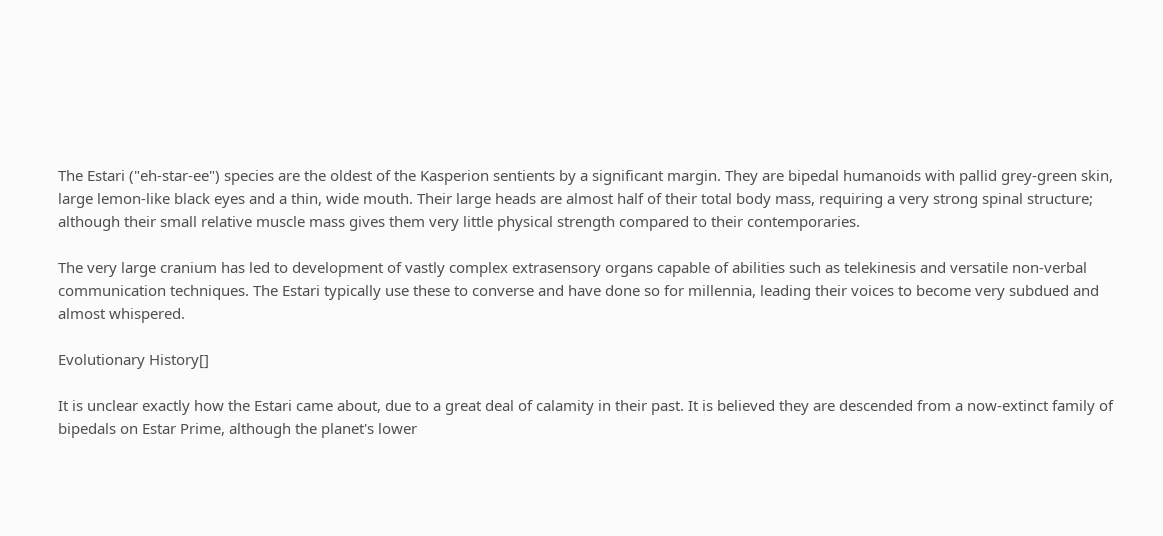The Estari ("eh-star-ee") species are the oldest of the Kasperion sentients by a significant margin. They are bipedal humanoids with pallid grey-green skin, large lemon-like black eyes and a thin, wide mouth. Their large heads are almost half of their total body mass, requiring a very strong spinal structure; although their small relative muscle mass gives them very little physical strength compared to their contemporaries.

The very large cranium has led to development of vastly complex extrasensory organs capable of abilities such as telekinesis and versatile non-verbal communication techniques. The Estari typically use these to converse and have done so for millennia, leading their voices to become very subdued and almost whispered.

Evolutionary History[]

It is unclear exactly how the Estari came about, due to a great deal of calamity in their past. It is believed they are descended from a now-extinct family of bipedals on Estar Prime, although the planet's lower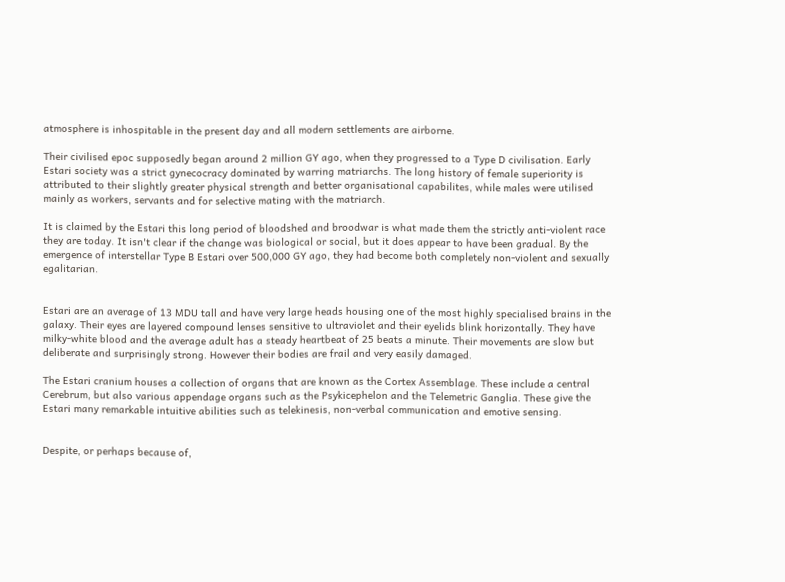atmosphere is inhospitable in the present day and all modern settlements are airborne.

Their civilised epoc supposedly began around 2 million GY ago, when they progressed to a Type D civilisation. Early Estari society was a strict gynecocracy dominated by warring matriarchs. The long history of female superiority is attributed to their slightly greater physical strength and better organisational capabilites, while males were utilised mainly as workers, servants and for selective mating with the matriarch.

It is claimed by the Estari this long period of bloodshed and broodwar is what made them the strictly anti-violent race they are today. It isn't clear if the change was biological or social, but it does appear to have been gradual. By the emergence of interstellar Type B Estari over 500,000 GY ago, they had become both completely non-violent and sexually egalitarian.


Estari are an average of 13 MDU tall and have very large heads housing one of the most highly specialised brains in the galaxy. Their eyes are layered compound lenses sensitive to ultraviolet and their eyelids blink horizontally. They have milky-white blood and the average adult has a steady heartbeat of 25 beats a minute. Their movements are slow but deliberate and surprisingly strong. However their bodies are frail and very easily damaged.

The Estari cranium houses a collection of organs that are known as the Cortex Assemblage. These include a central Cerebrum, but also various appendage organs such as the Psykicephelon and the Telemetric Ganglia. These give the Estari many remarkable intuitive abilities such as telekinesis, non-verbal communication and emotive sensing.


Despite, or perhaps because of,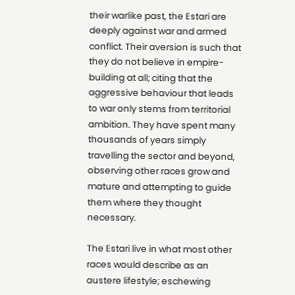their warlike past, the Estari are deeply against war and armed conflict. Their aversion is such that they do not believe in empire-building at all; citing that the aggressive behaviour that leads to war only stems from territorial ambition. They have spent many thousands of years simply travelling the sector and beyond, observing other races grow and mature and attempting to guide them where they thought necessary.

The Estari live in what most other races would describe as an austere lifestyle; eschewing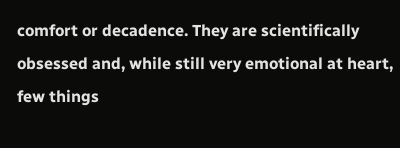comfort or decadence. They are scientifically obsessed and, while still very emotional at heart, few things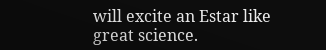will excite an Estar like great science.